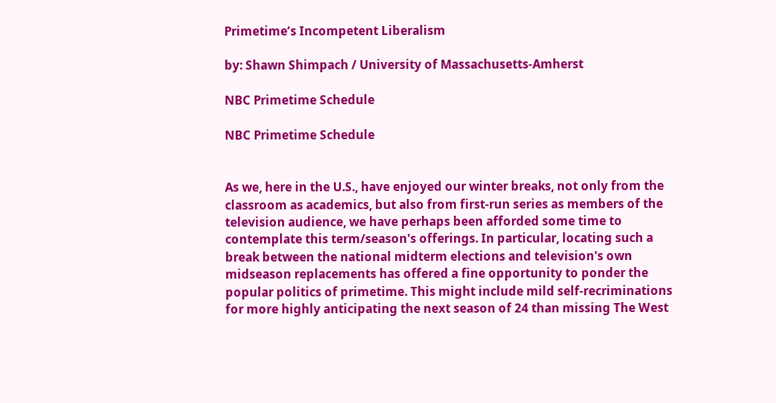Primetime’s Incompetent Liberalism

by: Shawn Shimpach / University of Massachusetts-Amherst

NBC Primetime Schedule

NBC Primetime Schedule


As we, here in the U.S., have enjoyed our winter breaks, not only from the classroom as academics, but also from first-run series as members of the television audience, we have perhaps been afforded some time to contemplate this term/season's offerings. In particular, locating such a break between the national midterm elections and television's own midseason replacements has offered a fine opportunity to ponder the popular politics of primetime. This might include mild self-recriminations for more highly anticipating the next season of 24 than missing The West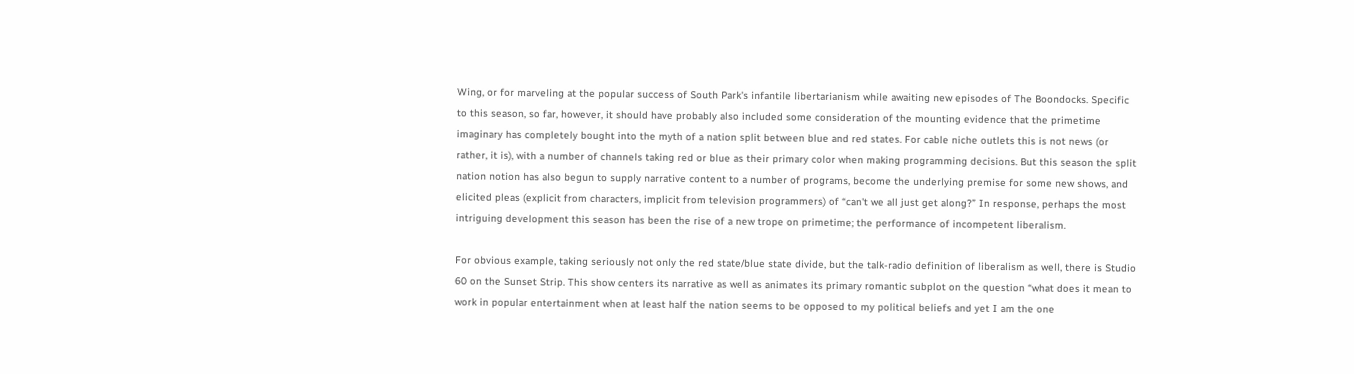Wing, or for marveling at the popular success of South Park's infantile libertarianism while awaiting new episodes of The Boondocks. Specific to this season, so far, however, it should have probably also included some consideration of the mounting evidence that the primetime imaginary has completely bought into the myth of a nation split between blue and red states. For cable niche outlets this is not news (or rather, it is), with a number of channels taking red or blue as their primary color when making programming decisions. But this season the split nation notion has also begun to supply narrative content to a number of programs, become the underlying premise for some new shows, and elicited pleas (explicit from characters, implicit from television programmers) of “can't we all just get along?” In response, perhaps the most intriguing development this season has been the rise of a new trope on primetime; the performance of incompetent liberalism.

For obvious example, taking seriously not only the red state/blue state divide, but the talk-radio definition of liberalism as well, there is Studio 60 on the Sunset Strip. This show centers its narrative as well as animates its primary romantic subplot on the question “what does it mean to work in popular entertainment when at least half the nation seems to be opposed to my political beliefs and yet I am the one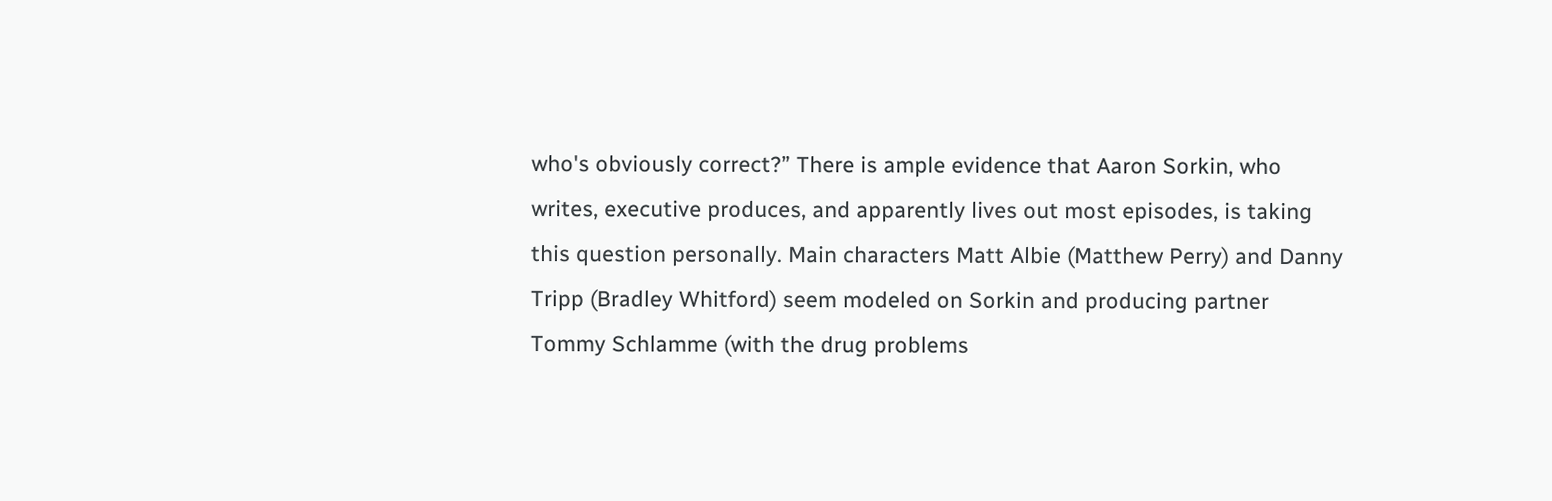who's obviously correct?” There is ample evidence that Aaron Sorkin, who writes, executive produces, and apparently lives out most episodes, is taking this question personally. Main characters Matt Albie (Matthew Perry) and Danny Tripp (Bradley Whitford) seem modeled on Sorkin and producing partner Tommy Schlamme (with the drug problems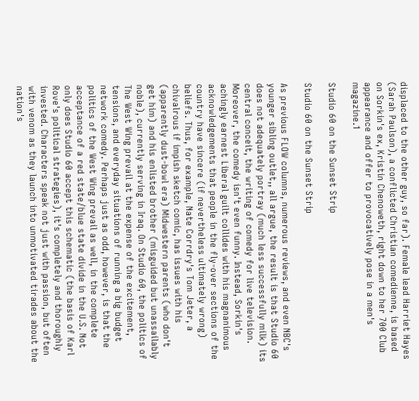displaced to the other guy, so far). Female lead Harriet Hayes (Sarah Paulson), a conflicted Christian comedienne, is based on Sorkin's ex, Kristin Chenoweth, right down to her 700 Club appearance and offer to provocatively pose in a men's magazine.1

Studio 60 on the Sunset Strip

Studio 60 on the Sunset Strip

As previous FLOW columns, numerous reviews, and even NBC's younger sibling outlet,, all argue, the result is that Studio 60 does not adequately portray (much less successfully milk) its central conceit, the writing of comedy for live television. Moreover, the comedy isn't even funny. Instead, Sorkin's achingly earnest Liberal guilt collides with his magnanimous acknowledgements that people in the fly-over sections of the country have sincere (if nevertheless ultimately wrong) beliefs. Thus, for example, Nate Corrdry's Tom Jeter, a chivalrous if impish sketch comic, has issues with his (apparently dust-bowl era) Midwestern parents (who don't get him) and his enlisted brother (misguided but unassailably noble), currently serving in Iraq. On Studio 60, the politics of The West Wing prevail at the expense of the excitement, tensions, and everyday situations of running a big budget network comedy. Perhaps just as odd, however, is that the politics of the West Wing prevail as well, in the complete acceptance of a red state/blue state divide in the U.S. Not only does Studio 60 accept this schematic (the basis of Karl Rove's political strategies), it's completely and thoroughly invested. Characters speak not just with passion, but often with venom as they launch into unmotivated tirades about the nation's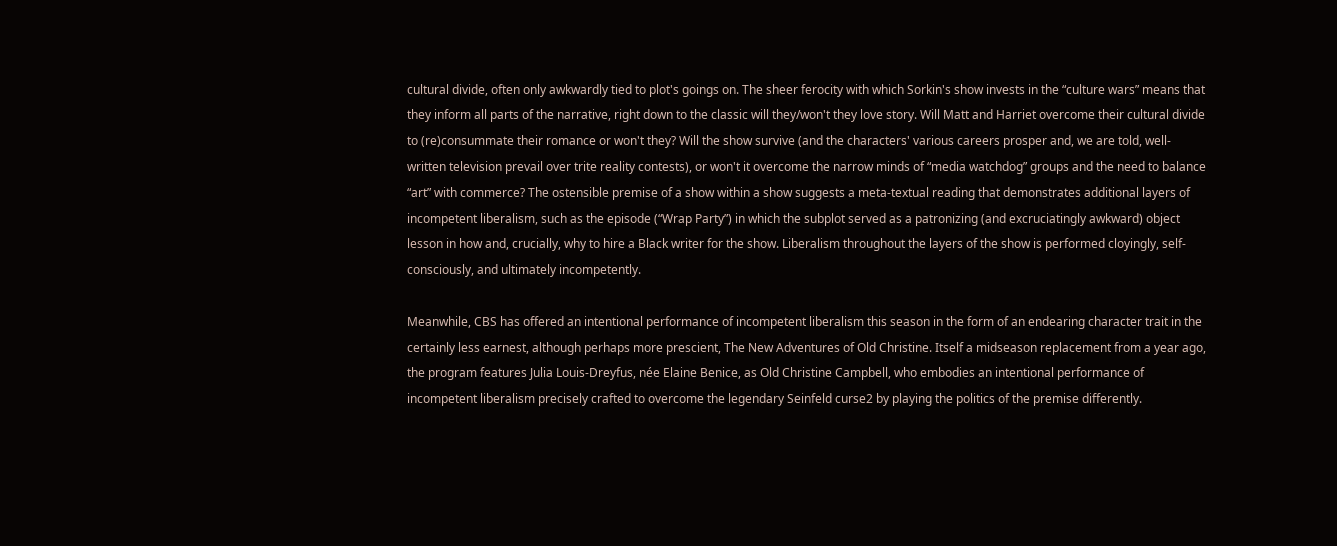cultural divide, often only awkwardly tied to plot's goings on. The sheer ferocity with which Sorkin's show invests in the “culture wars” means that they inform all parts of the narrative, right down to the classic will they/won't they love story. Will Matt and Harriet overcome their cultural divide to (re)consummate their romance or won't they? Will the show survive (and the characters' various careers prosper and, we are told, well-written television prevail over trite reality contests), or won't it overcome the narrow minds of “media watchdog” groups and the need to balance “art” with commerce? The ostensible premise of a show within a show suggests a meta-textual reading that demonstrates additional layers of incompetent liberalism, such as the episode (“Wrap Party”) in which the subplot served as a patronizing (and excruciatingly awkward) object lesson in how and, crucially, why to hire a Black writer for the show. Liberalism throughout the layers of the show is performed cloyingly, self-consciously, and ultimately incompetently.

Meanwhile, CBS has offered an intentional performance of incompetent liberalism this season in the form of an endearing character trait in the certainly less earnest, although perhaps more prescient, The New Adventures of Old Christine. Itself a midseason replacement from a year ago, the program features Julia Louis-Dreyfus, née Elaine Benice, as Old Christine Campbell, who embodies an intentional performance of incompetent liberalism precisely crafted to overcome the legendary Seinfeld curse2 by playing the politics of the premise differently.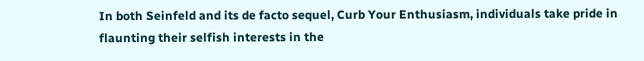In both Seinfeld and its de facto sequel, Curb Your Enthusiasm, individuals take pride in flaunting their selfish interests in the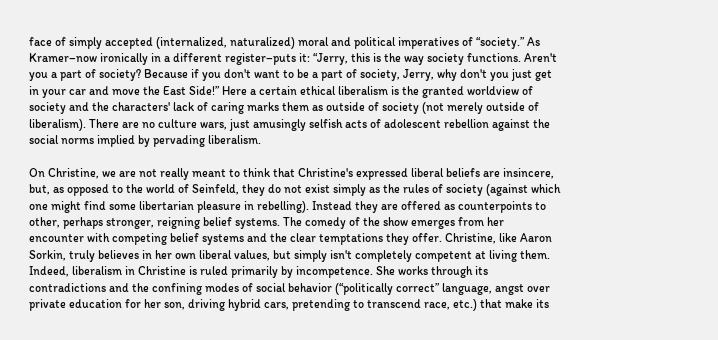face of simply accepted (internalized, naturalized) moral and political imperatives of “society.” As Kramer–now ironically in a different register–puts it: “Jerry, this is the way society functions. Aren't you a part of society? Because if you don't want to be a part of society, Jerry, why don't you just get in your car and move the East Side!” Here a certain ethical liberalism is the granted worldview of society and the characters' lack of caring marks them as outside of society (not merely outside of liberalism). There are no culture wars, just amusingly selfish acts of adolescent rebellion against the social norms implied by pervading liberalism.

On Christine, we are not really meant to think that Christine's expressed liberal beliefs are insincere, but, as opposed to the world of Seinfeld, they do not exist simply as the rules of society (against which one might find some libertarian pleasure in rebelling). Instead they are offered as counterpoints to other, perhaps stronger, reigning belief systems. The comedy of the show emerges from her encounter with competing belief systems and the clear temptations they offer. Christine, like Aaron Sorkin, truly believes in her own liberal values, but simply isn't completely competent at living them. Indeed, liberalism in Christine is ruled primarily by incompetence. She works through its contradictions and the confining modes of social behavior (“politically correct” language, angst over private education for her son, driving hybrid cars, pretending to transcend race, etc.) that make its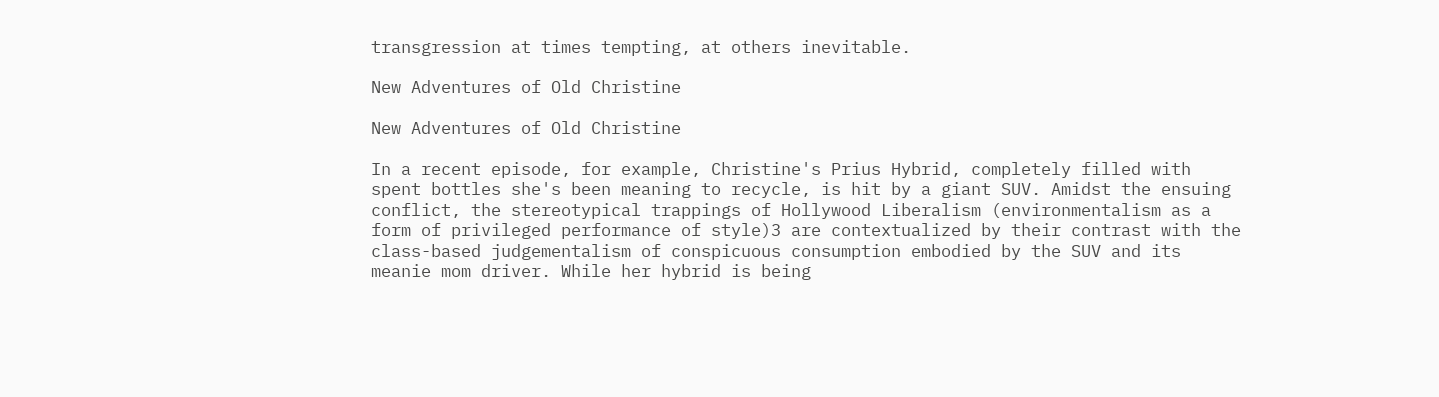transgression at times tempting, at others inevitable.

New Adventures of Old Christine

New Adventures of Old Christine

In a recent episode, for example, Christine's Prius Hybrid, completely filled with spent bottles she's been meaning to recycle, is hit by a giant SUV. Amidst the ensuing conflict, the stereotypical trappings of Hollywood Liberalism (environmentalism as a form of privileged performance of style)3 are contextualized by their contrast with the class-based judgementalism of conspicuous consumption embodied by the SUV and its meanie mom driver. While her hybrid is being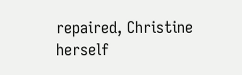repaired, Christine herself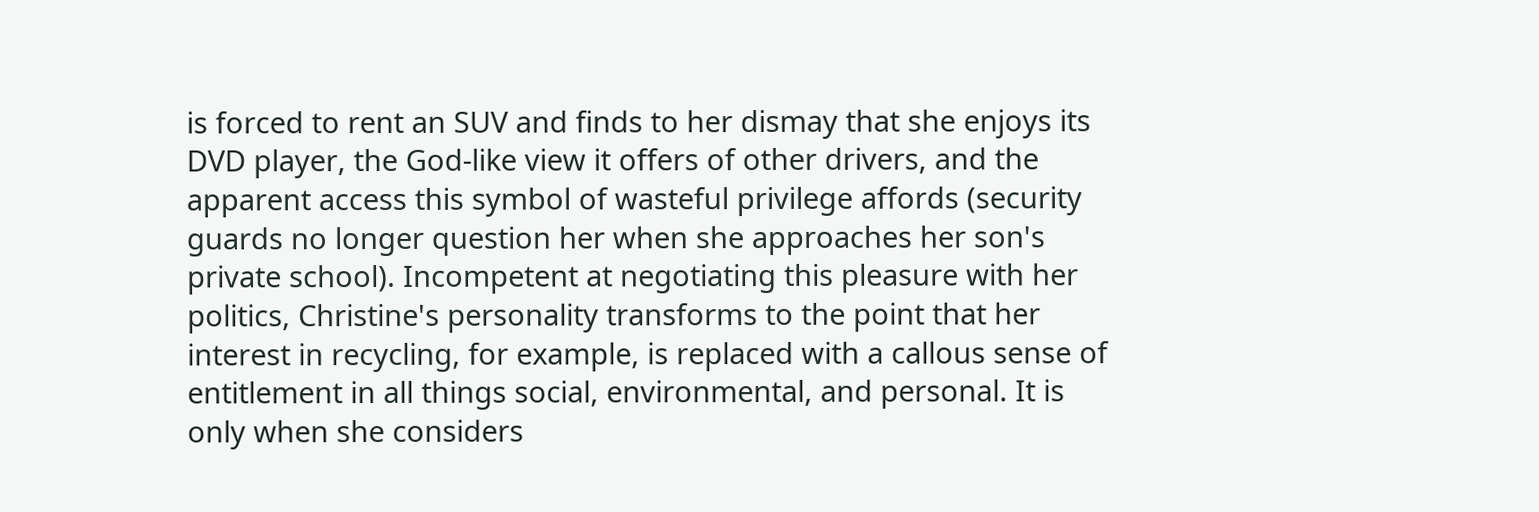is forced to rent an SUV and finds to her dismay that she enjoys its DVD player, the God-like view it offers of other drivers, and the apparent access this symbol of wasteful privilege affords (security guards no longer question her when she approaches her son's private school). Incompetent at negotiating this pleasure with her politics, Christine's personality transforms to the point that her interest in recycling, for example, is replaced with a callous sense of entitlement in all things social, environmental, and personal. It is only when she considers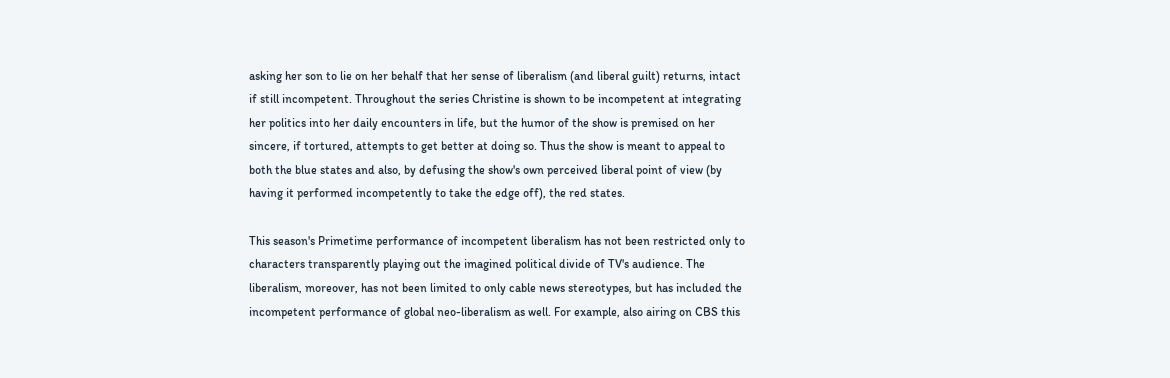asking her son to lie on her behalf that her sense of liberalism (and liberal guilt) returns, intact if still incompetent. Throughout the series Christine is shown to be incompetent at integrating her politics into her daily encounters in life, but the humor of the show is premised on her sincere, if tortured, attempts to get better at doing so. Thus the show is meant to appeal to both the blue states and also, by defusing the show's own perceived liberal point of view (by having it performed incompetently to take the edge off), the red states.

This season's Primetime performance of incompetent liberalism has not been restricted only to characters transparently playing out the imagined political divide of TV's audience. The liberalism, moreover, has not been limited to only cable news stereotypes, but has included the incompetent performance of global neo-liberalism as well. For example, also airing on CBS this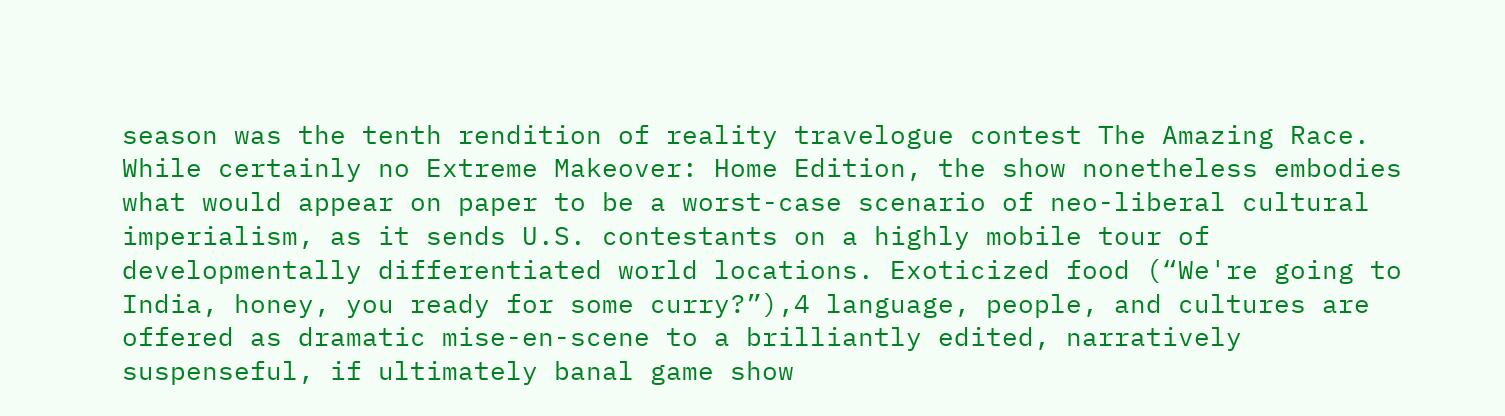season was the tenth rendition of reality travelogue contest The Amazing Race. While certainly no Extreme Makeover: Home Edition, the show nonetheless embodies what would appear on paper to be a worst-case scenario of neo-liberal cultural imperialism, as it sends U.S. contestants on a highly mobile tour of developmentally differentiated world locations. Exoticized food (“We're going to India, honey, you ready for some curry?”),4 language, people, and cultures are offered as dramatic mise-en-scene to a brilliantly edited, narratively suspenseful, if ultimately banal game show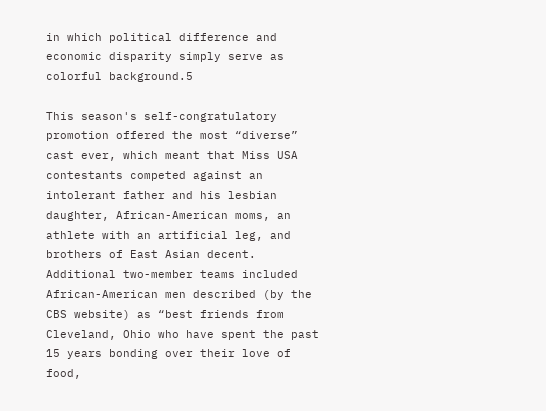in which political difference and economic disparity simply serve as colorful background.5

This season's self-congratulatory promotion offered the most “diverse” cast ever, which meant that Miss USA contestants competed against an intolerant father and his lesbian daughter, African-American moms, an athlete with an artificial leg, and brothers of East Asian decent. Additional two-member teams included African-American men described (by the CBS website) as “best friends from Cleveland, Ohio who have spent the past 15 years bonding over their love of food,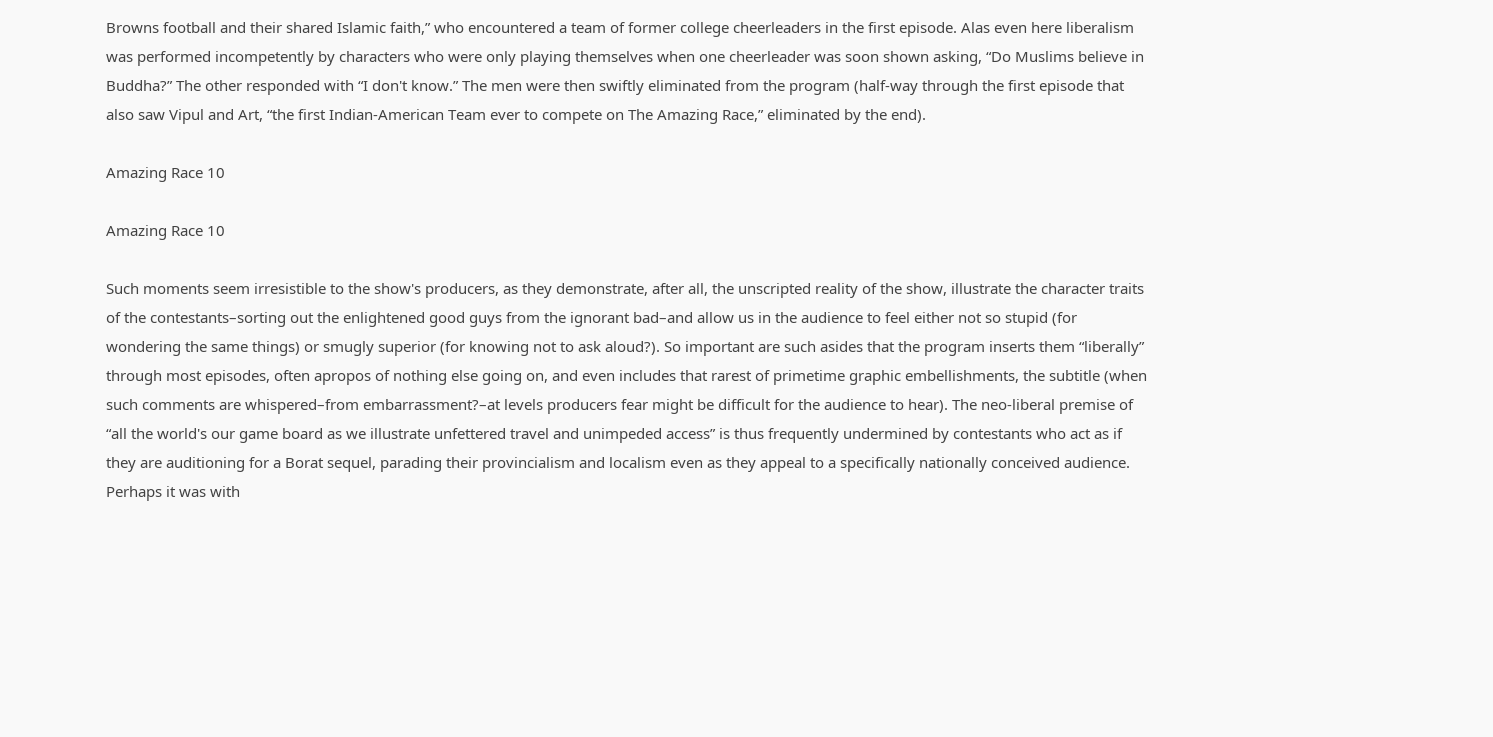Browns football and their shared Islamic faith,” who encountered a team of former college cheerleaders in the first episode. Alas even here liberalism was performed incompetently by characters who were only playing themselves when one cheerleader was soon shown asking, “Do Muslims believe in Buddha?” The other responded with “I don't know.” The men were then swiftly eliminated from the program (half-way through the first episode that also saw Vipul and Art, “the first Indian-American Team ever to compete on The Amazing Race,” eliminated by the end).

Amazing Race 10

Amazing Race 10

Such moments seem irresistible to the show's producers, as they demonstrate, after all, the unscripted reality of the show, illustrate the character traits of the contestants–sorting out the enlightened good guys from the ignorant bad–and allow us in the audience to feel either not so stupid (for wondering the same things) or smugly superior (for knowing not to ask aloud?). So important are such asides that the program inserts them “liberally” through most episodes, often apropos of nothing else going on, and even includes that rarest of primetime graphic embellishments, the subtitle (when such comments are whispered–from embarrassment?–at levels producers fear might be difficult for the audience to hear). The neo-liberal premise of “all the world's our game board as we illustrate unfettered travel and unimpeded access” is thus frequently undermined by contestants who act as if they are auditioning for a Borat sequel, parading their provincialism and localism even as they appeal to a specifically nationally conceived audience. Perhaps it was with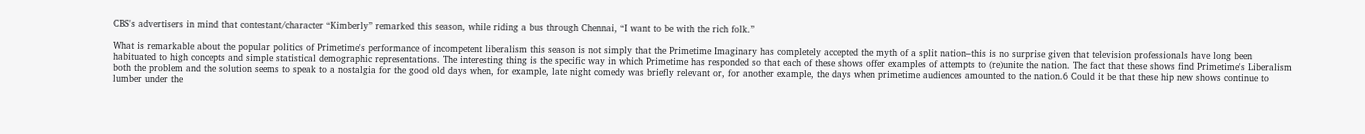CBS's advertisers in mind that contestant/character “Kimberly” remarked this season, while riding a bus through Chennai, “I want to be with the rich folk.”

What is remarkable about the popular politics of Primetime's performance of incompetent liberalism this season is not simply that the Primetime Imaginary has completely accepted the myth of a split nation–this is no surprise given that television professionals have long been habituated to high concepts and simple statistical demographic representations. The interesting thing is the specific way in which Primetime has responded so that each of these shows offer examples of attempts to (re)unite the nation. The fact that these shows find Primetime's Liberalism both the problem and the solution seems to speak to a nostalgia for the good old days when, for example, late night comedy was briefly relevant or, for another example, the days when primetime audiences amounted to the nation.6 Could it be that these hip new shows continue to lumber under the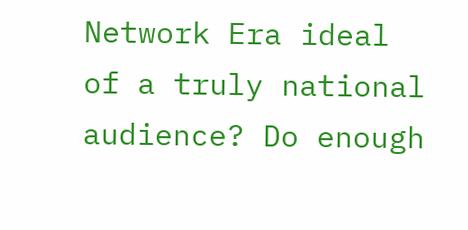Network Era ideal of a truly national audience? Do enough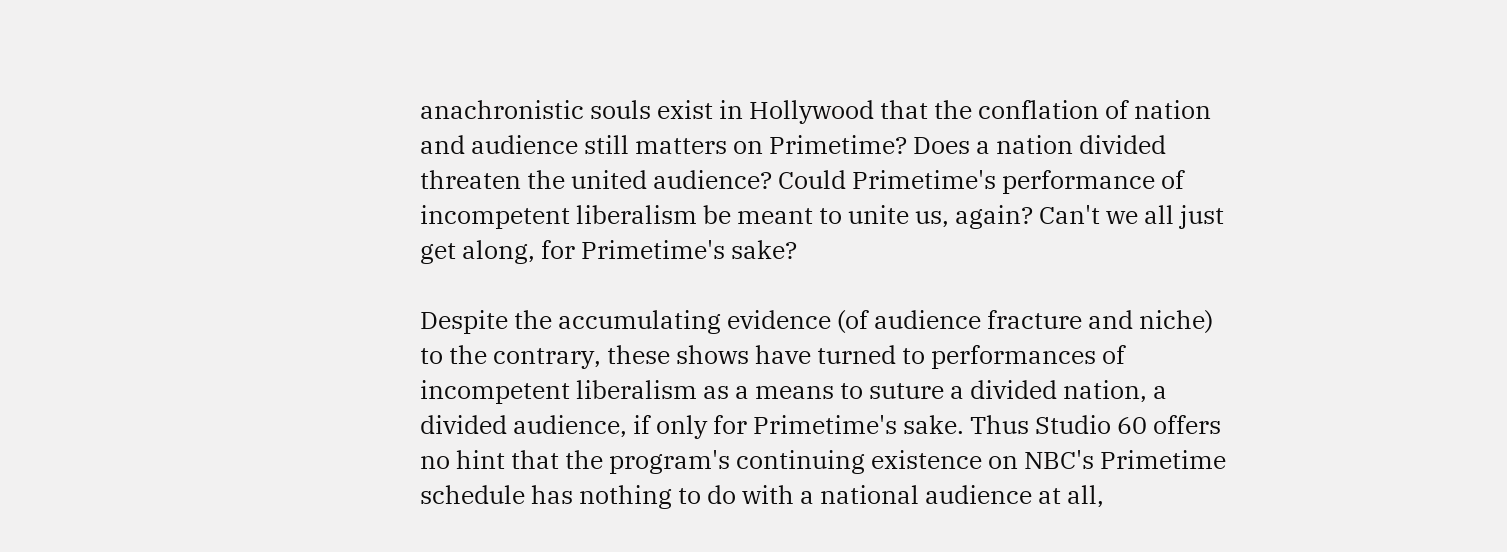anachronistic souls exist in Hollywood that the conflation of nation and audience still matters on Primetime? Does a nation divided threaten the united audience? Could Primetime's performance of incompetent liberalism be meant to unite us, again? Can't we all just get along, for Primetime's sake?

Despite the accumulating evidence (of audience fracture and niche) to the contrary, these shows have turned to performances of incompetent liberalism as a means to suture a divided nation, a divided audience, if only for Primetime's sake. Thus Studio 60 offers no hint that the program's continuing existence on NBC's Primetime schedule has nothing to do with a national audience at all,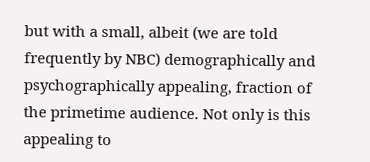but with a small, albeit (we are told frequently by NBC) demographically and psychographically appealing, fraction of the primetime audience. Not only is this appealing to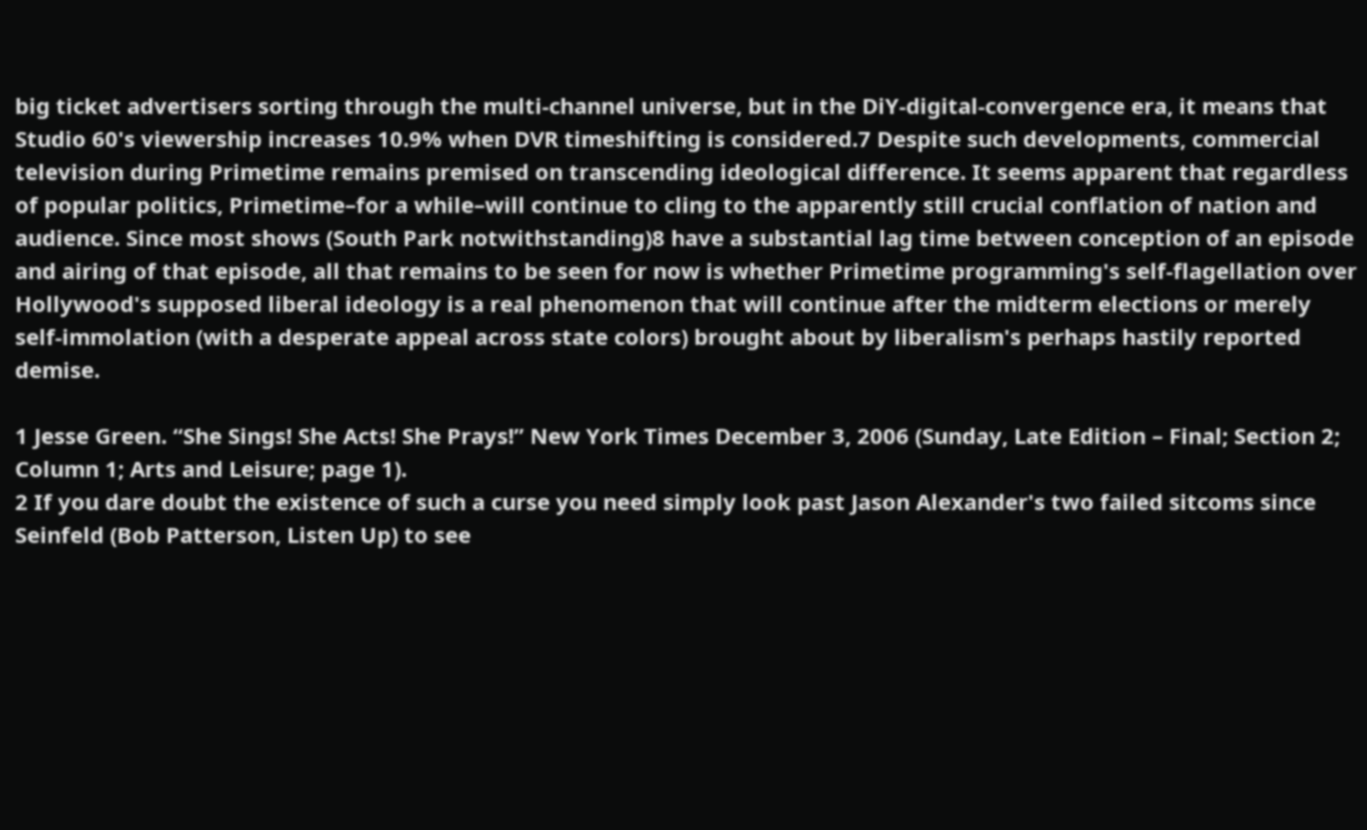big ticket advertisers sorting through the multi-channel universe, but in the DiY-digital-convergence era, it means that Studio 60's viewership increases 10.9% when DVR timeshifting is considered.7 Despite such developments, commercial television during Primetime remains premised on transcending ideological difference. It seems apparent that regardless of popular politics, Primetime–for a while–will continue to cling to the apparently still crucial conflation of nation and audience. Since most shows (South Park notwithstanding)8 have a substantial lag time between conception of an episode and airing of that episode, all that remains to be seen for now is whether Primetime programming's self-flagellation over Hollywood's supposed liberal ideology is a real phenomenon that will continue after the midterm elections or merely self-immolation (with a desperate appeal across state colors) brought about by liberalism's perhaps hastily reported demise.

1 Jesse Green. “She Sings! She Acts! She Prays!” New York Times December 3, 2006 (Sunday, Late Edition – Final; Section 2; Column 1; Arts and Leisure; page 1).
2 If you dare doubt the existence of such a curse you need simply look past Jason Alexander's two failed sitcoms since Seinfeld (Bob Patterson, Listen Up) to see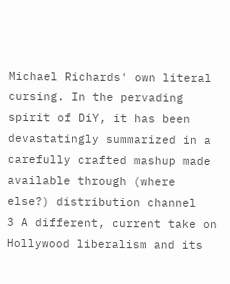Michael Richards' own literal cursing. In the pervading spirit of DiY, it has been devastatingly summarized in a carefully crafted mashup made available through (where else?) distribution channel
3 A different, current take on Hollywood liberalism and its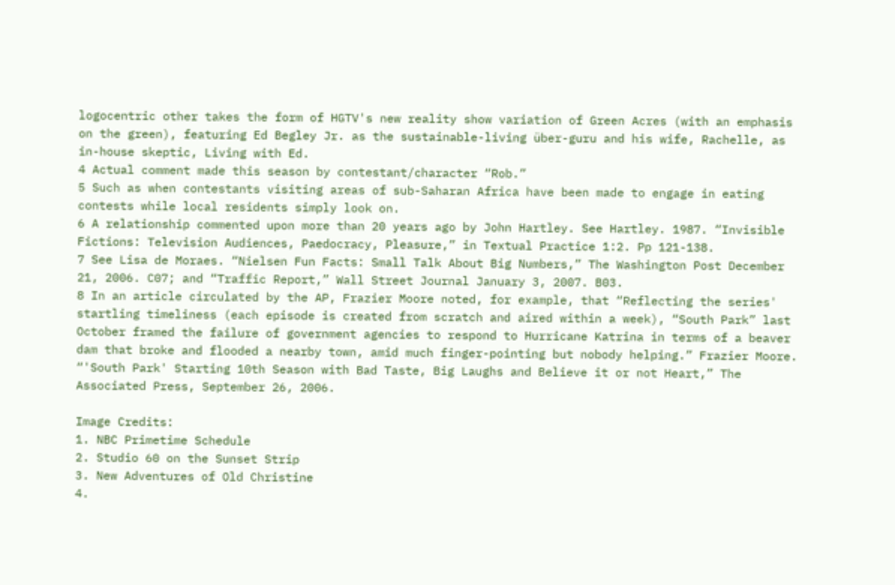logocentric other takes the form of HGTV's new reality show variation of Green Acres (with an emphasis on the green), featuring Ed Begley Jr. as the sustainable-living über-guru and his wife, Rachelle, as in-house skeptic, Living with Ed.
4 Actual comment made this season by contestant/character “Rob.”
5 Such as when contestants visiting areas of sub-Saharan Africa have been made to engage in eating contests while local residents simply look on.
6 A relationship commented upon more than 20 years ago by John Hartley. See Hartley. 1987. “Invisible Fictions: Television Audiences, Paedocracy, Pleasure,” in Textual Practice 1:2. Pp 121-138.
7 See Lisa de Moraes. “Nielsen Fun Facts: Small Talk About Big Numbers,” The Washington Post December 21, 2006. C07; and “Traffic Report,” Wall Street Journal January 3, 2007. B03.
8 In an article circulated by the AP, Frazier Moore noted, for example, that “Reflecting the series' startling timeliness (each episode is created from scratch and aired within a week), “South Park” last October framed the failure of government agencies to respond to Hurricane Katrina in terms of a beaver dam that broke and flooded a nearby town, amid much finger-pointing but nobody helping.” Frazier Moore. “'South Park' Starting 10th Season with Bad Taste, Big Laughs and Believe it or not Heart,” The Associated Press, September 26, 2006.

Image Credits:
1. NBC Primetime Schedule
2. Studio 60 on the Sunset Strip
3. New Adventures of Old Christine
4.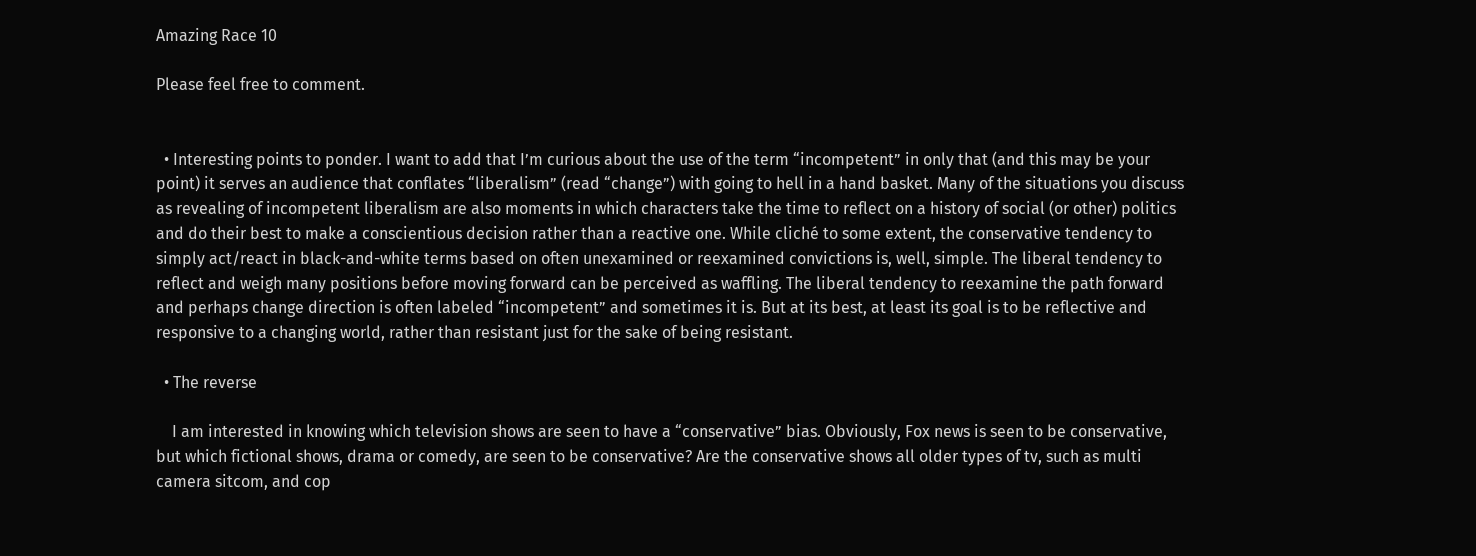Amazing Race 10

Please feel free to comment.


  • Interesting points to ponder. I want to add that I’m curious about the use of the term “incompetent” in only that (and this may be your point) it serves an audience that conflates “liberalism” (read “change”) with going to hell in a hand basket. Many of the situations you discuss as revealing of incompetent liberalism are also moments in which characters take the time to reflect on a history of social (or other) politics and do their best to make a conscientious decision rather than a reactive one. While cliché to some extent, the conservative tendency to simply act/react in black-and-white terms based on often unexamined or reexamined convictions is, well, simple. The liberal tendency to reflect and weigh many positions before moving forward can be perceived as waffling. The liberal tendency to reexamine the path forward and perhaps change direction is often labeled “incompetent” and sometimes it is. But at its best, at least its goal is to be reflective and responsive to a changing world, rather than resistant just for the sake of being resistant.

  • The reverse

    I am interested in knowing which television shows are seen to have a “conservative” bias. Obviously, Fox news is seen to be conservative, but which fictional shows, drama or comedy, are seen to be conservative? Are the conservative shows all older types of tv, such as multi camera sitcom, and cop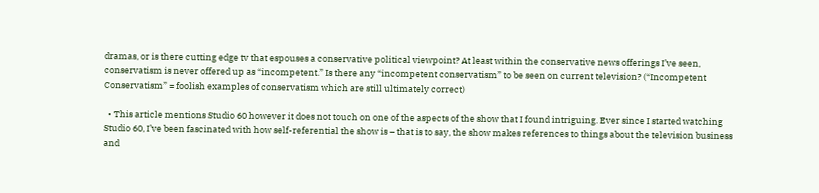dramas, or is there cutting edge tv that espouses a conservative political viewpoint? At least within the conservative news offerings I’ve seen, conservatism is never offered up as “incompetent.” Is there any “incompetent conservatism” to be seen on current television? (“Incompetent Conservatism” = foolish examples of conservatism which are still ultimately correct)

  • This article mentions Studio 60 however it does not touch on one of the aspects of the show that I found intriguing. Ever since I started watching Studio 60, I’ve been fascinated with how self-referential the show is – that is to say, the show makes references to things about the television business and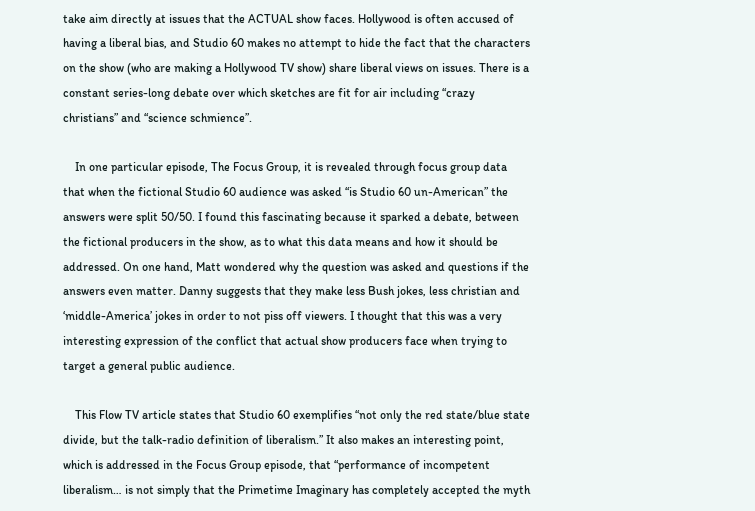take aim directly at issues that the ACTUAL show faces. Hollywood is often accused of having a liberal bias, and Studio 60 makes no attempt to hide the fact that the characters on the show (who are making a Hollywood TV show) share liberal views on issues. There is a constant series-long debate over which sketches are fit for air including “crazy christians” and “science schmience”.

    In one particular episode, The Focus Group, it is revealed through focus group data that when the fictional Studio 60 audience was asked “is Studio 60 un-American” the answers were split 50/50. I found this fascinating because it sparked a debate, between the fictional producers in the show, as to what this data means and how it should be addressed. On one hand, Matt wondered why the question was asked and questions if the answers even matter. Danny suggests that they make less Bush jokes, less christian and ‘middle-America’ jokes in order to not piss off viewers. I thought that this was a very interesting expression of the conflict that actual show producers face when trying to target a general public audience.

    This Flow TV article states that Studio 60 exemplifies “not only the red state/blue state divide, but the talk-radio definition of liberalism.” It also makes an interesting point, which is addressed in the Focus Group episode, that “performance of incompetent liberalism… is not simply that the Primetime Imaginary has completely accepted the myth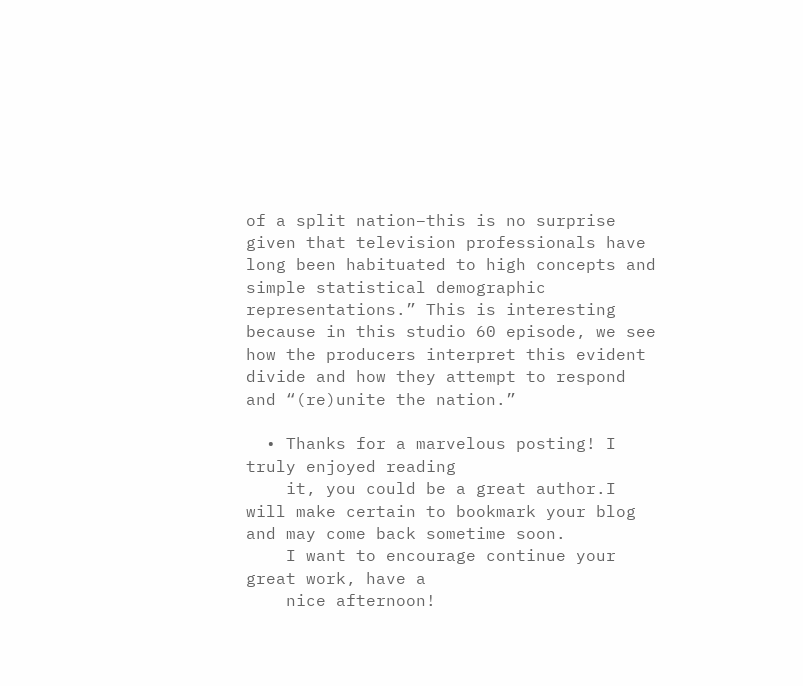of a split nation–this is no surprise given that television professionals have long been habituated to high concepts and simple statistical demographic representations.” This is interesting because in this studio 60 episode, we see how the producers interpret this evident divide and how they attempt to respond and “(re)unite the nation.”

  • Thanks for a marvelous posting! I truly enjoyed reading
    it, you could be a great author.I will make certain to bookmark your blog and may come back sometime soon.
    I want to encourage continue your great work, have a
    nice afternoon!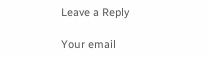Leave a Reply

Your email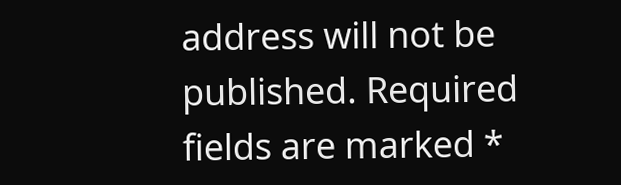address will not be published. Required fields are marked *